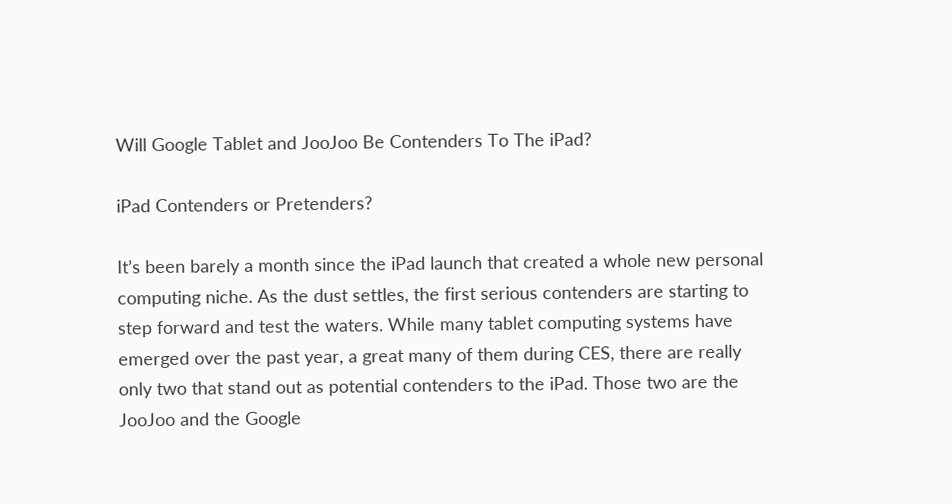Will Google Tablet and JooJoo Be Contenders To The iPad?

iPad Contenders or Pretenders?

It’s been barely a month since the iPad launch that created a whole new personal computing niche. As the dust settles, the first serious contenders are starting to step forward and test the waters. While many tablet computing systems have emerged over the past year, a great many of them during CES, there are really only two that stand out as potential contenders to the iPad. Those two are the JooJoo and the Google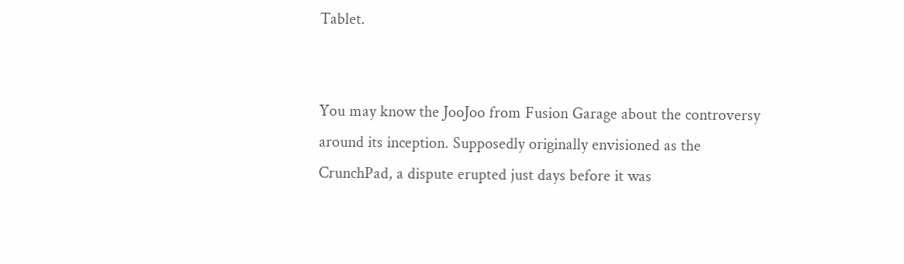Tablet.


You may know the JooJoo from Fusion Garage about the controversy around its inception. Supposedly originally envisioned as the CrunchPad, a dispute erupted just days before it was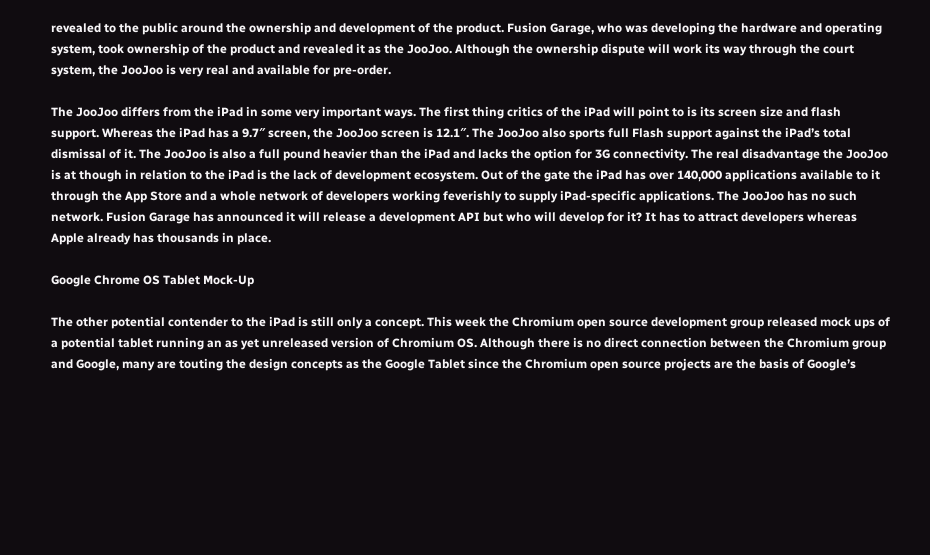revealed to the public around the ownership and development of the product. Fusion Garage, who was developing the hardware and operating system, took ownership of the product and revealed it as the JooJoo. Although the ownership dispute will work its way through the court system, the JooJoo is very real and available for pre-order.

The JooJoo differs from the iPad in some very important ways. The first thing critics of the iPad will point to is its screen size and flash support. Whereas the iPad has a 9.7″ screen, the JooJoo screen is 12.1″. The JooJoo also sports full Flash support against the iPad’s total dismissal of it. The JooJoo is also a full pound heavier than the iPad and lacks the option for 3G connectivity. The real disadvantage the JooJoo is at though in relation to the iPad is the lack of development ecosystem. Out of the gate the iPad has over 140,000 applications available to it through the App Store and a whole network of developers working feverishly to supply iPad-specific applications. The JooJoo has no such network. Fusion Garage has announced it will release a development API but who will develop for it? It has to attract developers whereas Apple already has thousands in place.

Google Chrome OS Tablet Mock-Up

The other potential contender to the iPad is still only a concept. This week the Chromium open source development group released mock ups of a potential tablet running an as yet unreleased version of Chromium OS. Although there is no direct connection between the Chromium group and Google, many are touting the design concepts as the Google Tablet since the Chromium open source projects are the basis of Google’s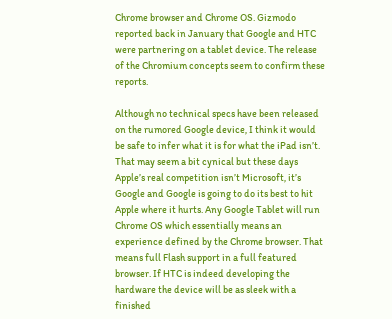Chrome browser and Chrome OS. Gizmodo reported back in January that Google and HTC were partnering on a tablet device. The release of the Chromium concepts seem to confirm these reports.

Although no technical specs have been released on the rumored Google device, I think it would be safe to infer what it is for what the iPad isn’t. That may seem a bit cynical but these days Apple’s real competition isn’t Microsoft, it’s Google and Google is going to do its best to hit Apple where it hurts. Any Google Tablet will run Chrome OS which essentially means an experience defined by the Chrome browser. That means full Flash support in a full featured browser. If HTC is indeed developing the hardware the device will be as sleek with a finished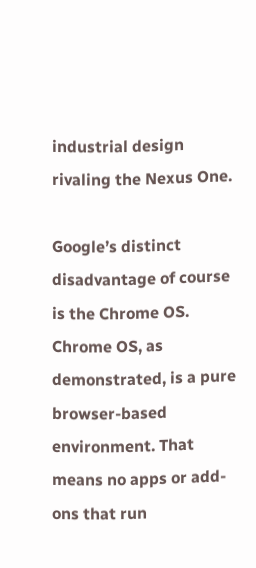industrial design rivaling the Nexus One.

Google’s distinct disadvantage of course is the Chrome OS. Chrome OS, as demonstrated, is a pure browser-based environment. That means no apps or add-ons that run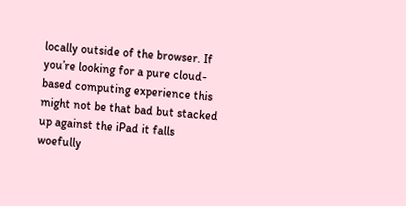locally outside of the browser. If you’re looking for a pure cloud-based computing experience this might not be that bad but stacked up against the iPad it falls woefully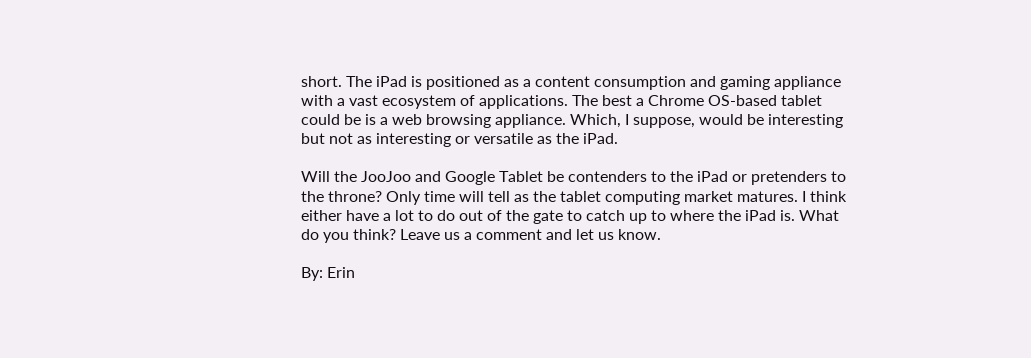short. The iPad is positioned as a content consumption and gaming appliance with a vast ecosystem of applications. The best a Chrome OS-based tablet could be is a web browsing appliance. Which, I suppose, would be interesting but not as interesting or versatile as the iPad.

Will the JooJoo and Google Tablet be contenders to the iPad or pretenders to the throne? Only time will tell as the tablet computing market matures. I think either have a lot to do out of the gate to catch up to where the iPad is. What do you think? Leave us a comment and let us know.

By: Erin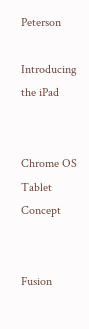Peterson

Introducing the iPad


Chrome OS Tablet Concept


Fusion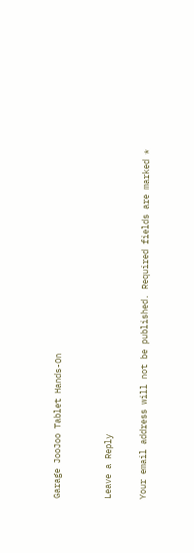Garage JooJoo Tablet Hands-On


Leave a Reply

Your email address will not be published. Required fields are marked *